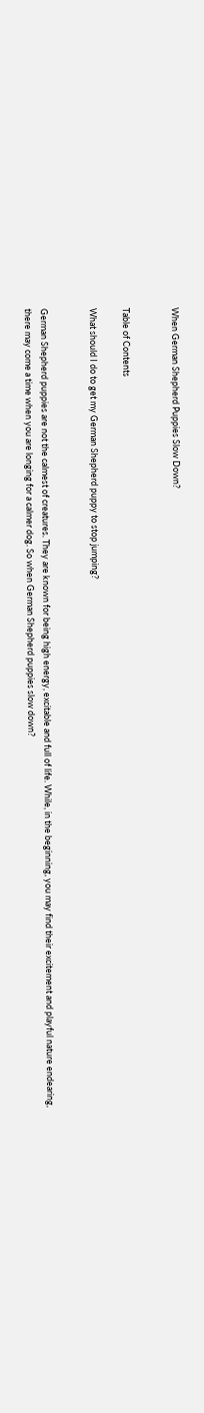When German Shepherd Puppies Slow Down?


Table of Contents

What should I do to get my German Shepherd puppy to stop jumping?


German Shepherd puppies are not the calmest of creatures. They are known for being high energy, excitable and full of life. While, in the beginning, you may find their excitement and playful nature endearing, there may come a time when you are longing for a calmer dog. So when German Shepherd puppies slow down?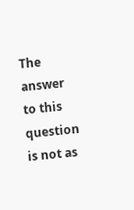The answer to this question is not as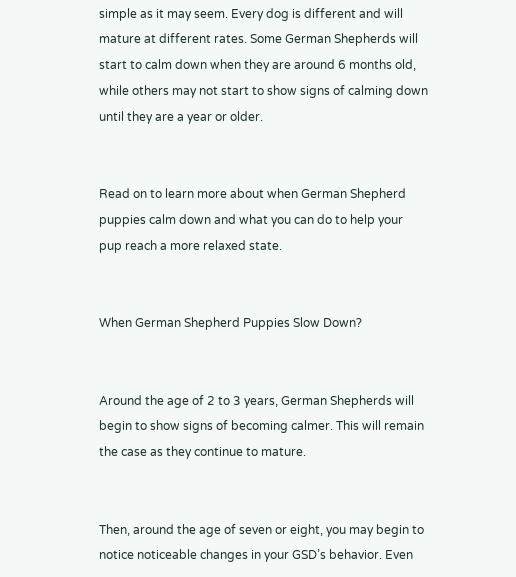simple as it may seem. Every dog is different and will mature at different rates. Some German Shepherds will start to calm down when they are around 6 months old, while others may not start to show signs of calming down until they are a year or older.


Read on to learn more about when German Shepherd puppies calm down and what you can do to help your pup reach a more relaxed state.


When German Shepherd Puppies Slow Down?


Around the age of 2 to 3 years, German Shepherds will begin to show signs of becoming calmer. This will remain the case as they continue to mature.


Then, around the age of seven or eight, you may begin to notice noticeable changes in your GSD’s behavior. Even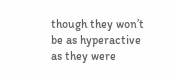though they won’t be as hyperactive as they were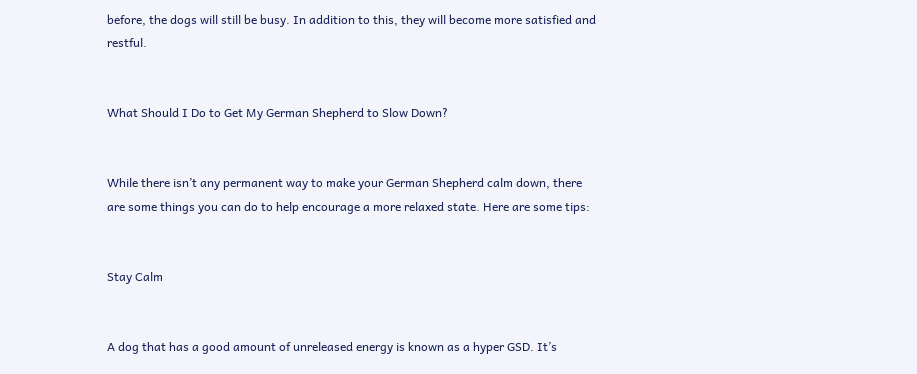before, the dogs will still be busy. In addition to this, they will become more satisfied and restful.


What Should I Do to Get My German Shepherd to Slow Down?


While there isn’t any permanent way to make your German Shepherd calm down, there are some things you can do to help encourage a more relaxed state. Here are some tips:


Stay Calm


A dog that has a good amount of unreleased energy is known as a hyper GSD. It’s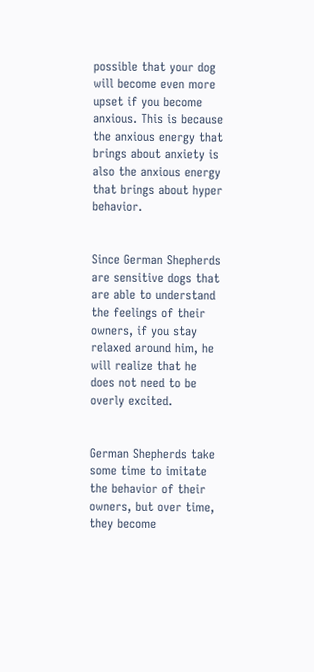possible that your dog will become even more upset if you become anxious. This is because the anxious energy that brings about anxiety is also the anxious energy that brings about hyper behavior.


Since German Shepherds are sensitive dogs that are able to understand the feelings of their owners, if you stay relaxed around him, he will realize that he does not need to be overly excited.


German Shepherds take some time to imitate the behavior of their owners, but over time, they become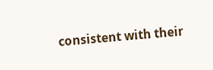consistent with their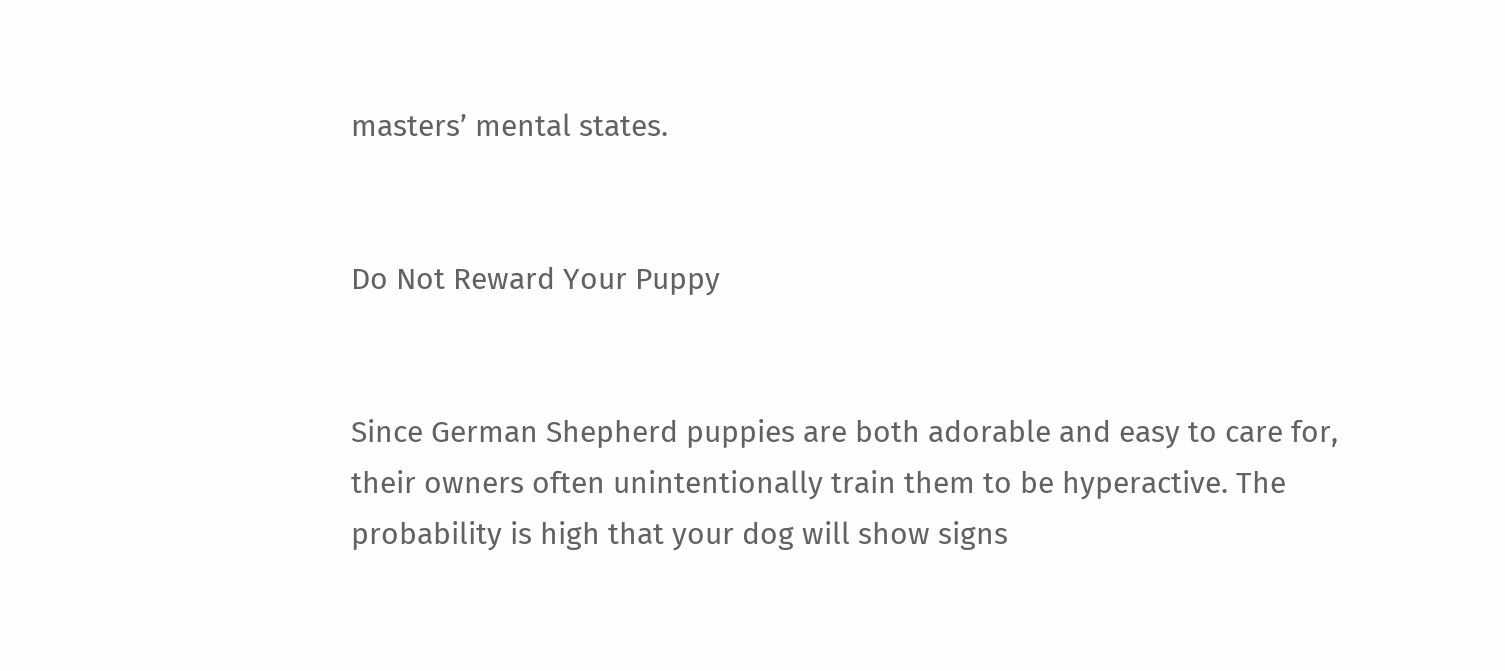masters’ mental states.


Do Not Reward Your Puppy


Since German Shepherd puppies are both adorable and easy to care for, their owners often unintentionally train them to be hyperactive. The probability is high that your dog will show signs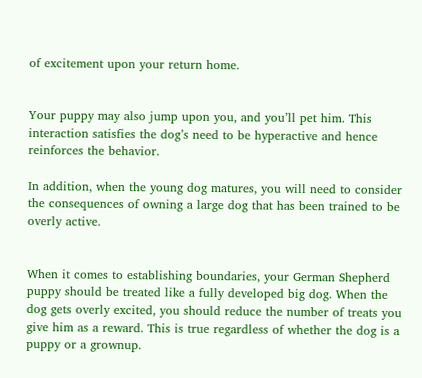of excitement upon your return home.


Your puppy may also jump upon you, and you’ll pet him. This interaction satisfies the dog’s need to be hyperactive and hence reinforces the behavior.

In addition, when the young dog matures, you will need to consider the consequences of owning a large dog that has been trained to be overly active.


When it comes to establishing boundaries, your German Shepherd puppy should be treated like a fully developed big dog. When the dog gets overly excited, you should reduce the number of treats you give him as a reward. This is true regardless of whether the dog is a puppy or a grownup.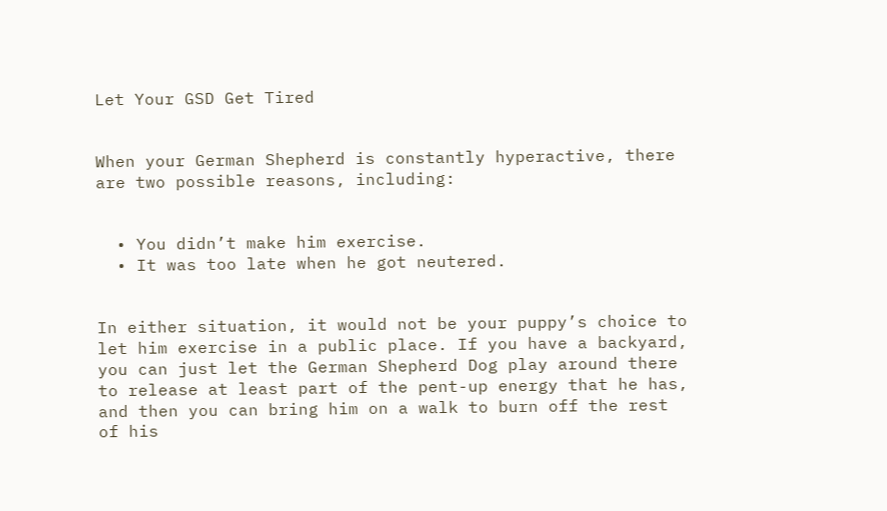Let Your GSD Get Tired


When your German Shepherd is constantly hyperactive, there are two possible reasons, including:


  • You didn’t make him exercise.
  • It was too late when he got neutered.


In either situation, it would not be your puppy’s choice to let him exercise in a public place. If you have a backyard, you can just let the German Shepherd Dog play around there to release at least part of the pent-up energy that he has, and then you can bring him on a walk to burn off the rest of his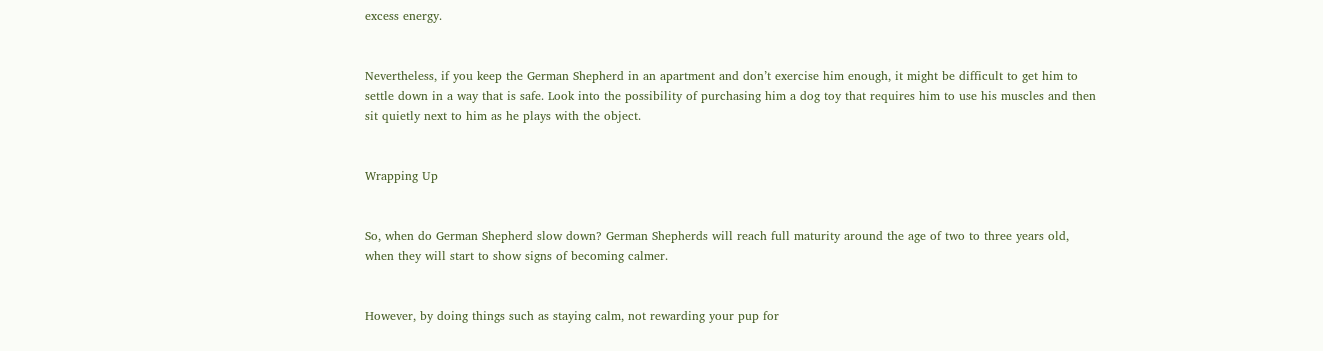excess energy.


Nevertheless, if you keep the German Shepherd in an apartment and don’t exercise him enough, it might be difficult to get him to settle down in a way that is safe. Look into the possibility of purchasing him a dog toy that requires him to use his muscles and then sit quietly next to him as he plays with the object.


Wrapping Up


So, when do German Shepherd slow down? German Shepherds will reach full maturity around the age of two to three years old, when they will start to show signs of becoming calmer.


However, by doing things such as staying calm, not rewarding your pup for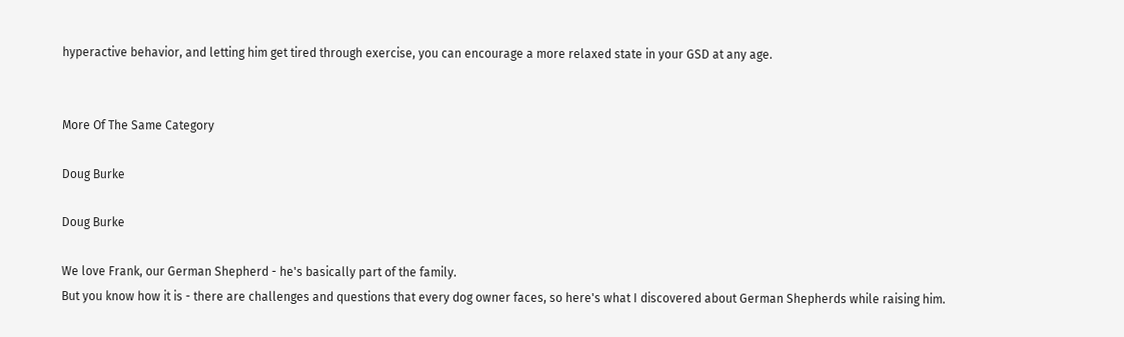hyperactive behavior, and letting him get tired through exercise, you can encourage a more relaxed state in your GSD at any age.


More Of The Same Category

Doug Burke

Doug Burke

We love Frank, our German Shepherd - he's basically part of the family.
But you know how it is - there are challenges and questions that every dog owner faces, so here's what I discovered about German Shepherds while raising him.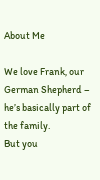About Me

We love Frank, our German Shepherd – he’s basically part of the family.
But you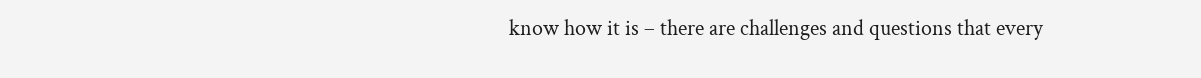know how it is – there are challenges and questions that every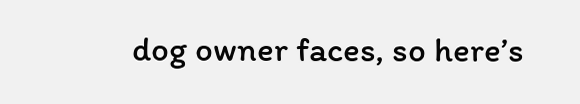dog owner faces, so here’s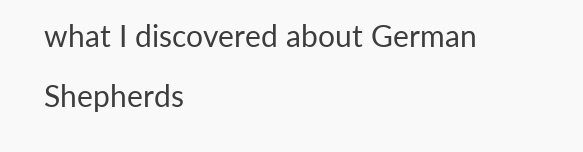what I discovered about German Shepherds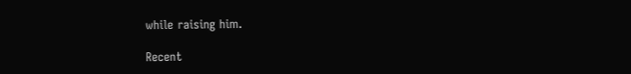while raising him.

Recent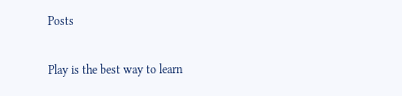Posts

Play is the best way to learn